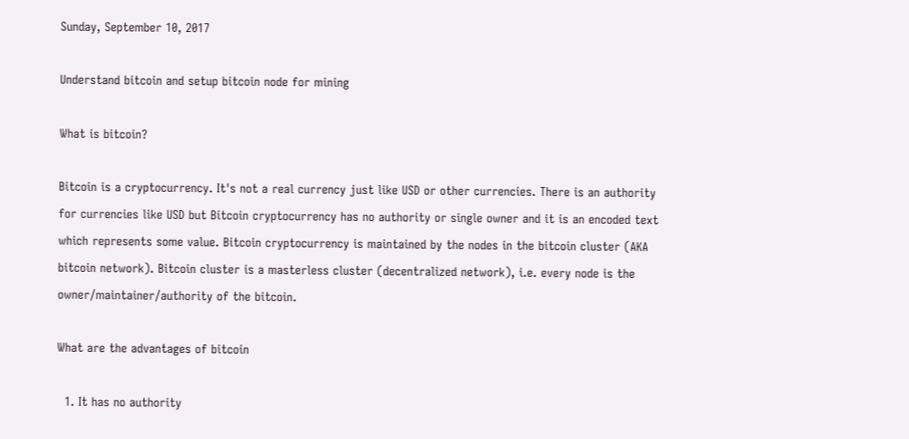Sunday, September 10, 2017

Understand bitcoin and setup bitcoin node for mining

What is bitcoin?

Bitcoin is a cryptocurrency. It's not a real currency just like USD or other currencies. There is an authority for currencies like USD but Bitcoin cryptocurrency has no authority or single owner and it is an encoded text which represents some value. Bitcoin cryptocurrency is maintained by the nodes in the bitcoin cluster (AKA bitcoin network). Bitcoin cluster is a masterless cluster (decentralized network), i.e. every node is the owner/maintainer/authority of the bitcoin.

What are the advantages of bitcoin

  1. It has no authority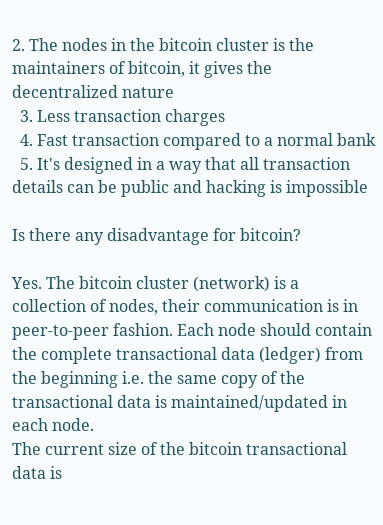2. The nodes in the bitcoin cluster is the maintainers of bitcoin, it gives the decentralized nature
  3. Less transaction charges
  4. Fast transaction compared to a normal bank
  5. It's designed in a way that all transaction details can be public and hacking is impossible

Is there any disadvantage for bitcoin?

Yes. The bitcoin cluster (network) is a collection of nodes, their communication is in peer-to-peer fashion. Each node should contain the complete transactional data (ledger) from the beginning i.e. the same copy of the transactional data is maintained/updated in each node.
The current size of the bitcoin transactional data is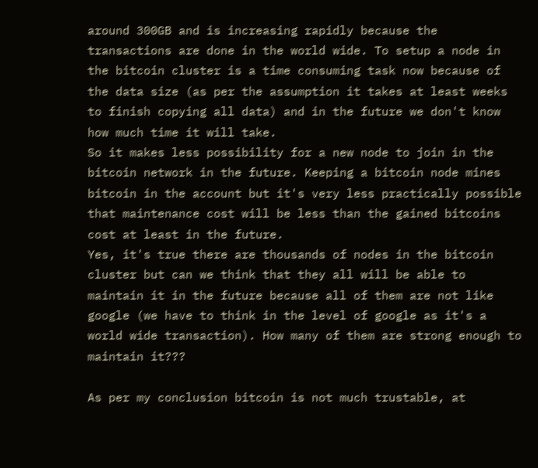around 300GB and is increasing rapidly because the transactions are done in the world wide. To setup a node in the bitcoin cluster is a time consuming task now because of the data size (as per the assumption it takes at least weeks to finish copying all data) and in the future we don't know how much time it will take.
So it makes less possibility for a new node to join in the bitcoin network in the future. Keeping a bitcoin node mines bitcoin in the account but it's very less practically possible that maintenance cost will be less than the gained bitcoins cost at least in the future.
Yes, it's true there are thousands of nodes in the bitcoin cluster but can we think that they all will be able to maintain it in the future because all of them are not like google (we have to think in the level of google as it's a world wide transaction). How many of them are strong enough to maintain it???

As per my conclusion bitcoin is not much trustable, at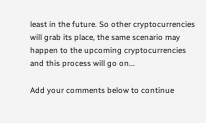least in the future. So other cryptocurrencies will grab its place, the same scenario may happen to the upcoming cryptocurrencies and this process will go on...

Add your comments below to continue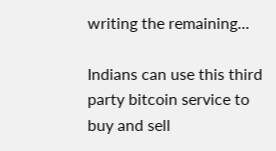writing the remaining...

Indians can use this third party bitcoin service to buy and sell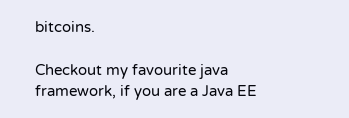bitcoins.

Checkout my favourite java framework, if you are a Java EE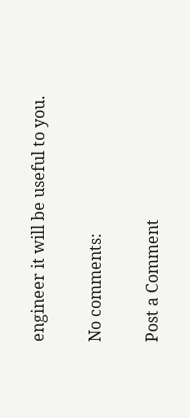engineer it will be useful to you.

No comments:

Post a Comment